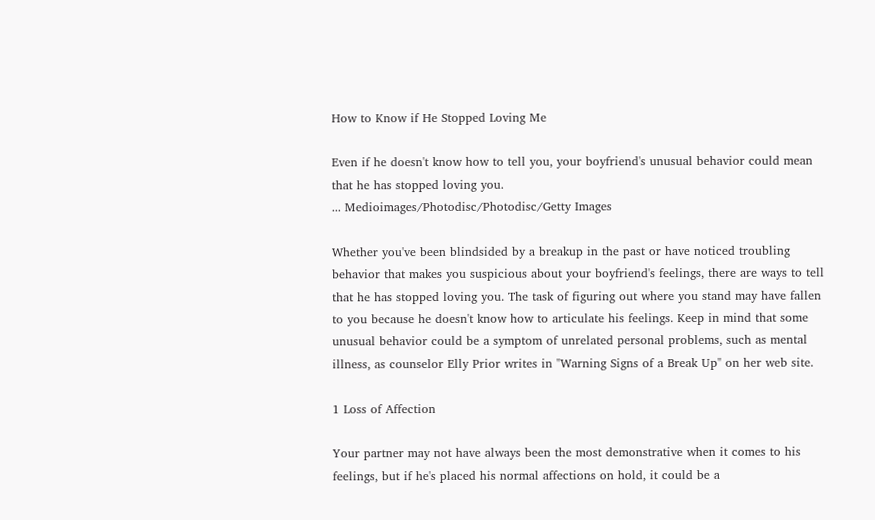How to Know if He Stopped Loving Me

Even if he doesn't know how to tell you, your boyfriend's unusual behavior could mean that he has stopped loving you.
... Medioimages/Photodisc/Photodisc/Getty Images

Whether you've been blindsided by a breakup in the past or have noticed troubling behavior that makes you suspicious about your boyfriend's feelings, there are ways to tell that he has stopped loving you. The task of figuring out where you stand may have fallen to you because he doesn't know how to articulate his feelings. Keep in mind that some unusual behavior could be a symptom of unrelated personal problems, such as mental illness, as counselor Elly Prior writes in "Warning Signs of a Break Up" on her web site.

1 Loss of Affection

Your partner may not have always been the most demonstrative when it comes to his feelings, but if he's placed his normal affections on hold, it could be a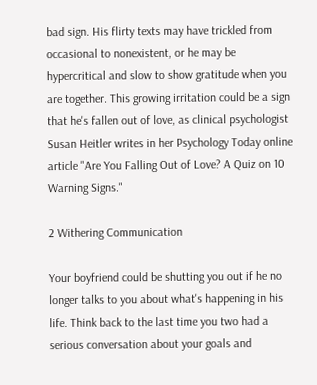bad sign. His flirty texts may have trickled from occasional to nonexistent, or he may be hypercritical and slow to show gratitude when you are together. This growing irritation could be a sign that he's fallen out of love, as clinical psychologist Susan Heitler writes in her Psychology Today online article "Are You Falling Out of Love? A Quiz on 10 Warning Signs."

2 Withering Communication

Your boyfriend could be shutting you out if he no longer talks to you about what's happening in his life. Think back to the last time you two had a serious conversation about your goals and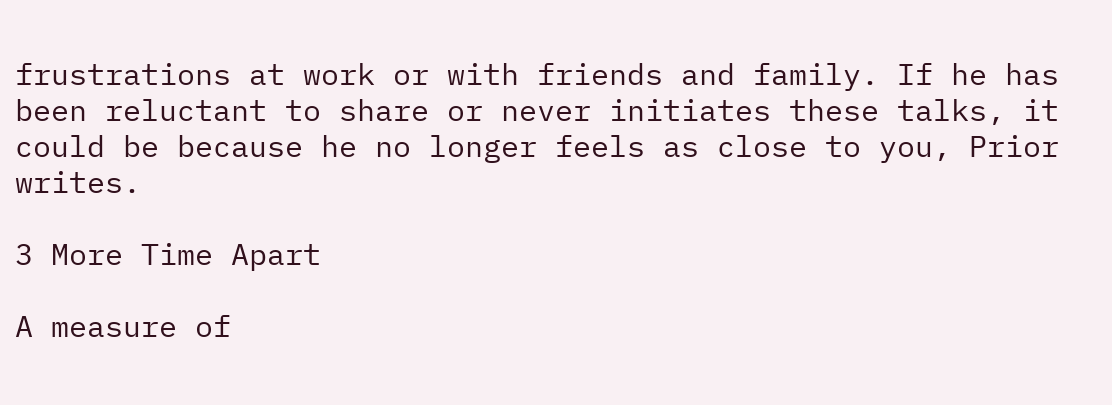frustrations at work or with friends and family. If he has been reluctant to share or never initiates these talks, it could be because he no longer feels as close to you, Prior writes.

3 More Time Apart

A measure of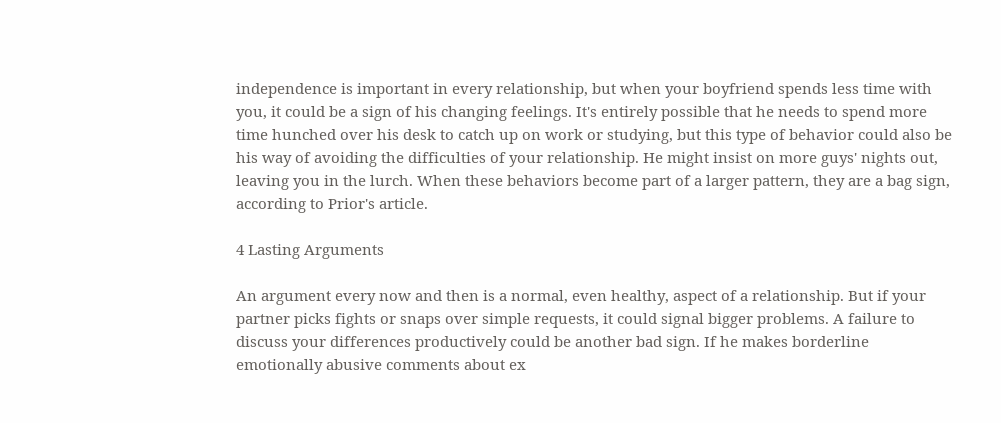independence is important in every relationship, but when your boyfriend spends less time with you, it could be a sign of his changing feelings. It's entirely possible that he needs to spend more time hunched over his desk to catch up on work or studying, but this type of behavior could also be his way of avoiding the difficulties of your relationship. He might insist on more guys' nights out, leaving you in the lurch. When these behaviors become part of a larger pattern, they are a bag sign, according to Prior's article.

4 Lasting Arguments

An argument every now and then is a normal, even healthy, aspect of a relationship. But if your partner picks fights or snaps over simple requests, it could signal bigger problems. A failure to discuss your differences productively could be another bad sign. If he makes borderline emotionally abusive comments about ex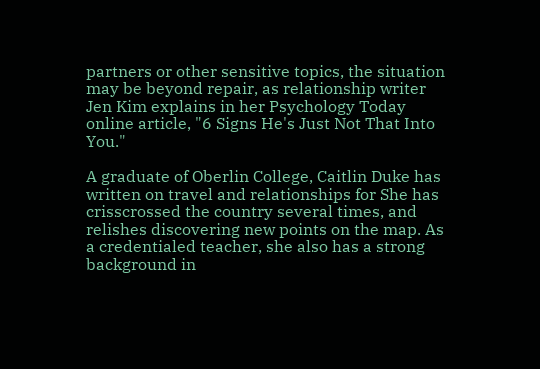partners or other sensitive topics, the situation may be beyond repair, as relationship writer Jen Kim explains in her Psychology Today online article, "6 Signs He's Just Not That Into You."

A graduate of Oberlin College, Caitlin Duke has written on travel and relationships for She has crisscrossed the country several times, and relishes discovering new points on the map. As a credentialed teacher, she also has a strong background in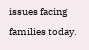issues facing families today.